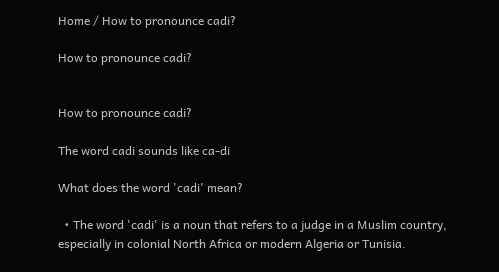Home / How to pronounce cadi?

How to pronounce cadi?


How to pronounce cadi?

The word cadi sounds like ca-di

What does the word 'cadi' mean?

  • The word 'cadi' is a noun that refers to a judge in a Muslim country, especially in colonial North Africa or modern Algeria or Tunisia.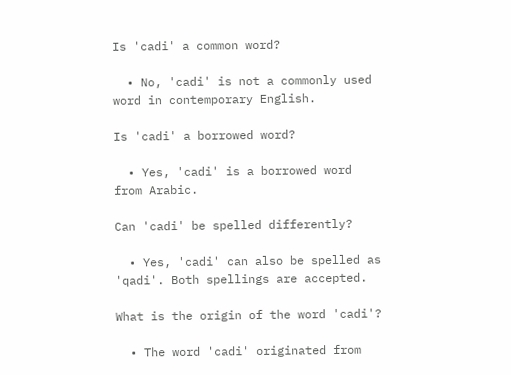Is 'cadi' a common word?

  • No, 'cadi' is not a commonly used word in contemporary English.

Is 'cadi' a borrowed word?

  • Yes, 'cadi' is a borrowed word from Arabic.

Can 'cadi' be spelled differently?

  • Yes, 'cadi' can also be spelled as 'qadi'. Both spellings are accepted.

What is the origin of the word 'cadi'?

  • The word 'cadi' originated from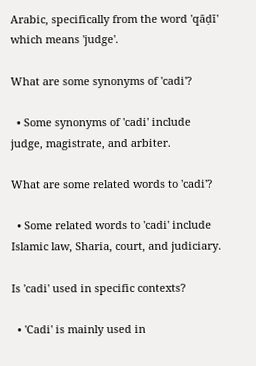Arabic, specifically from the word 'qāḍī' which means 'judge'.

What are some synonyms of 'cadi'?

  • Some synonyms of 'cadi' include judge, magistrate, and arbiter.

What are some related words to 'cadi'?

  • Some related words to 'cadi' include Islamic law, Sharia, court, and judiciary.

Is 'cadi' used in specific contexts?

  • 'Cadi' is mainly used in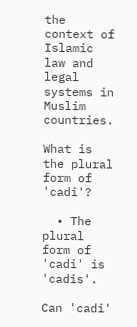the context of Islamic law and legal systems in Muslim countries.

What is the plural form of 'cadi'?

  • The plural form of 'cadi' is 'cadis'.

Can 'cadi'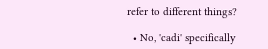refer to different things?

  • No, 'cadi' specifically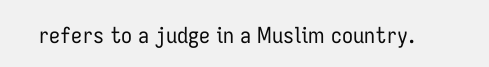refers to a judge in a Muslim country.